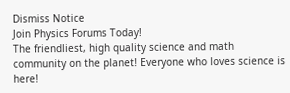Dismiss Notice
Join Physics Forums Today!
The friendliest, high quality science and math community on the planet! Everyone who loves science is here!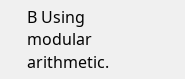B Using modular arithmetic.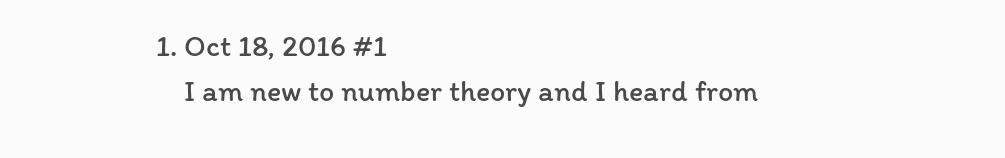1. Oct 18, 2016 #1
    I am new to number theory and I heard from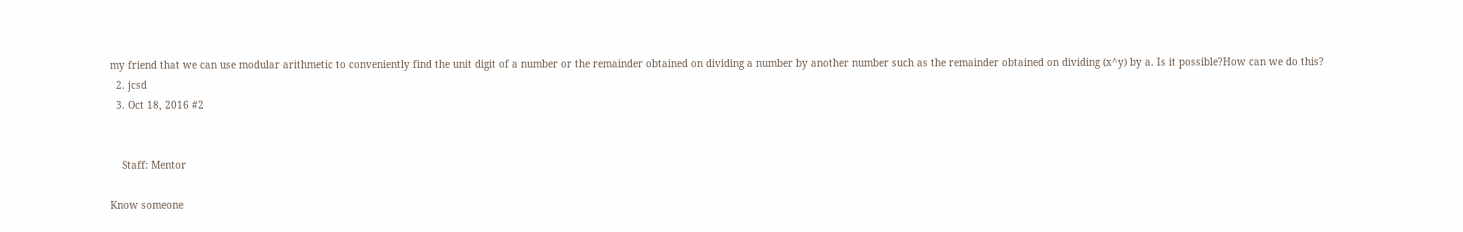my friend that we can use modular arithmetic to conveniently find the unit digit of a number or the remainder obtained on dividing a number by another number such as the remainder obtained on dividing (x^y) by a. Is it possible?How can we do this?
  2. jcsd
  3. Oct 18, 2016 #2


    Staff: Mentor

Know someone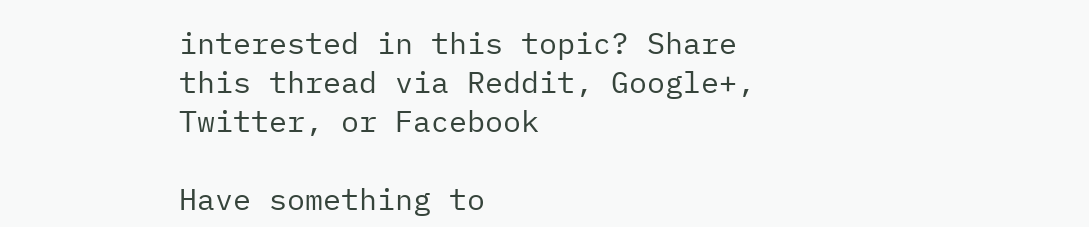interested in this topic? Share this thread via Reddit, Google+, Twitter, or Facebook

Have something to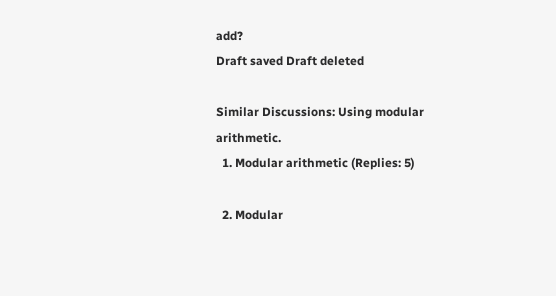add?
Draft saved Draft deleted

Similar Discussions: Using modular arithmetic.
  1. Modular arithmetic (Replies: 5)

  2. Modular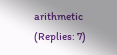arithmetic (Replies: 7)